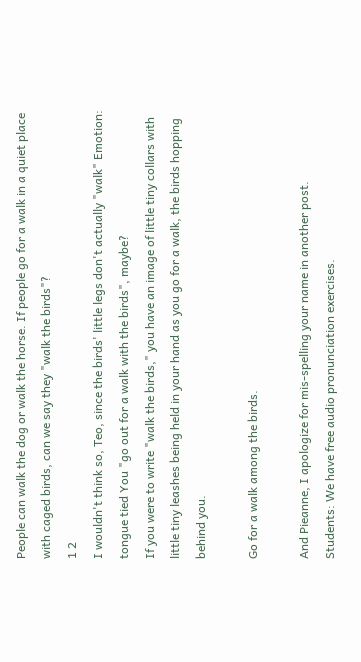People can walk the dog or walk the horse. If people go for a walk in a quiet place with caged birds, can we say they "walk the birds"?
1 2
I wouldn't think so, Teo, since the birds' little legs don't actually "walk" Emotion: tongue tied You "go out for a walk with the birds", maybe?
If you were to write "walk the birds," you have an image of little tiny collars with little tiny leashes being held in your hand as you go for a walk, the birds hopping behind you.

Go for a walk among the birds.

And Pieanne, I apologize for mis-spelling your name in another post.
Students: We have free audio pronunciation exercises.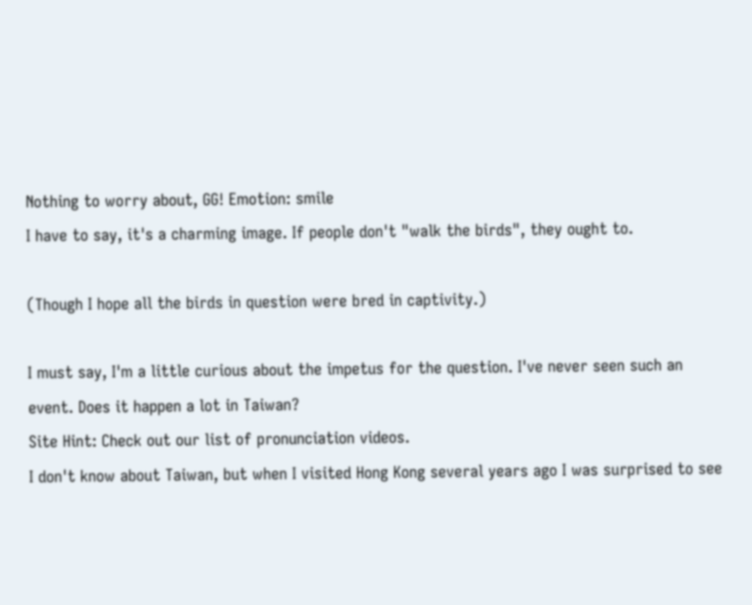Nothing to worry about, GG! Emotion: smile
I have to say, it's a charming image. If people don't "walk the birds", they ought to.

(Though I hope all the birds in question were bred in captivity.)

I must say, I'm a little curious about the impetus for the question. I've never seen such an event. Does it happen a lot in Taiwan?
Site Hint: Check out our list of pronunciation videos.
I don't know about Taiwan, but when I visited Hong Kong several years ago I was surprised to see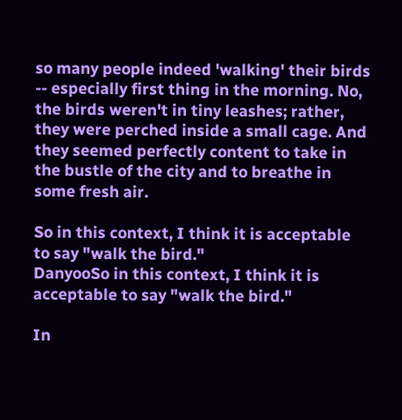so many people indeed 'walking' their birds -- especially first thing in the morning. No, the birds weren't in tiny leashes; rather, they were perched inside a small cage. And they seemed perfectly content to take in the bustle of the city and to breathe in some fresh air.

So in this context, I think it is acceptable to say "walk the bird."
DanyooSo in this context, I think it is acceptable to say "walk the bird."

In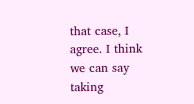that case, I agree. I think we can say taking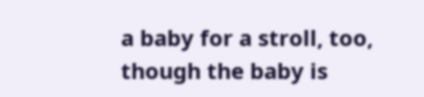a baby for a stroll, too, though the baby is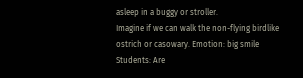asleep in a buggy or stroller.
Imagine if we can walk the non-flying birdlike ostrich or casowary. Emotion: big smile
Students: Are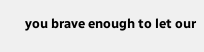you brave enough to let our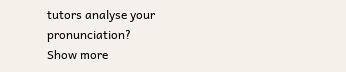tutors analyse your pronunciation?
Show more